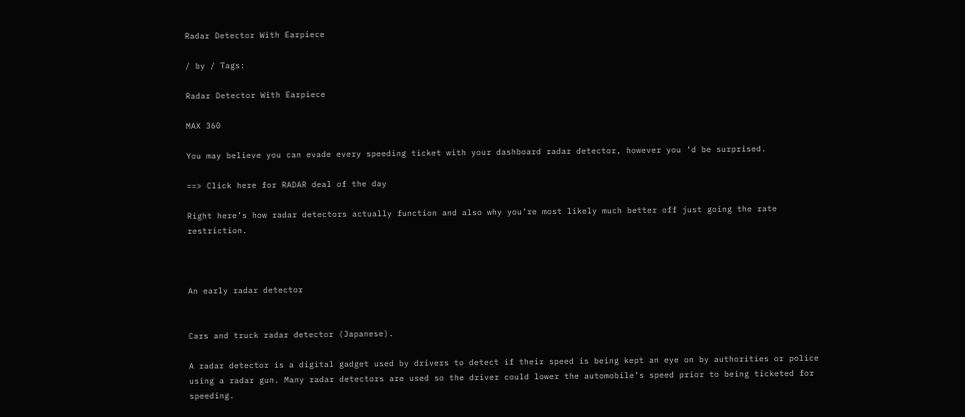Radar Detector With Earpiece

/ by / Tags:

Radar Detector With Earpiece

MAX 360

You may believe you can evade every speeding ticket with your dashboard radar detector, however you ‘d be surprised.

==> Click here for RADAR deal of the day

Right here’s how radar detectors actually function and also why you’re most likely much better off just going the rate restriction.



An early radar detector


Cars and truck radar detector (Japanese).

A radar detector is a digital gadget used by drivers to detect if their speed is being kept an eye on by authorities or police using a radar gun. Many radar detectors are used so the driver could lower the automobile’s speed prior to being ticketed for speeding.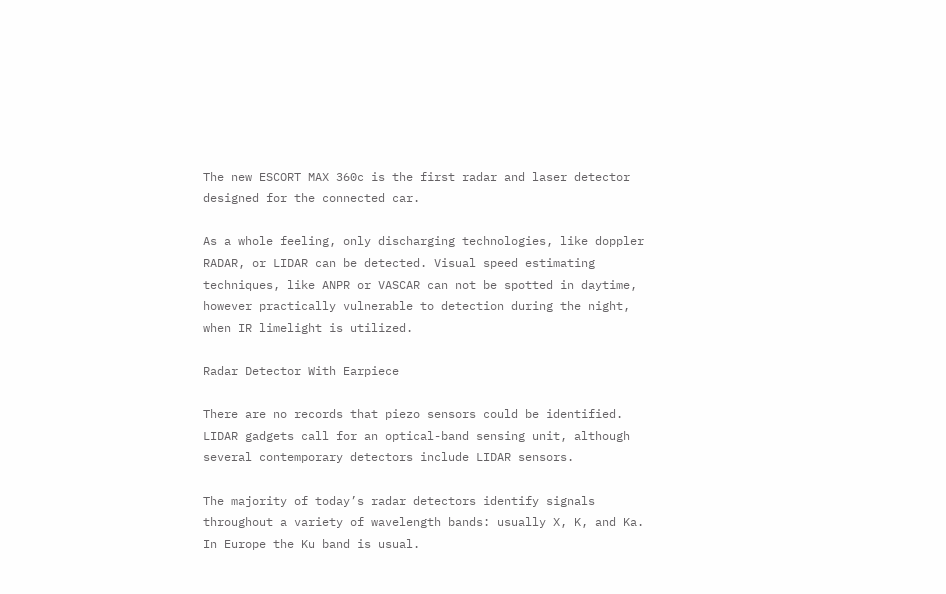The new ESCORT MAX 360c is the first radar and laser detector designed for the connected car.

As a whole feeling, only discharging technologies, like doppler RADAR, or LIDAR can be detected. Visual speed estimating techniques, like ANPR or VASCAR can not be spotted in daytime, however practically vulnerable to detection during the night, when IR limelight is utilized.

Radar Detector With Earpiece

There are no records that piezo sensors could be identified. LIDAR gadgets call for an optical-band sensing unit, although several contemporary detectors include LIDAR sensors.

The majority of today’s radar detectors identify signals throughout a variety of wavelength bands: usually X, K, and Ka. In Europe the Ku band is usual.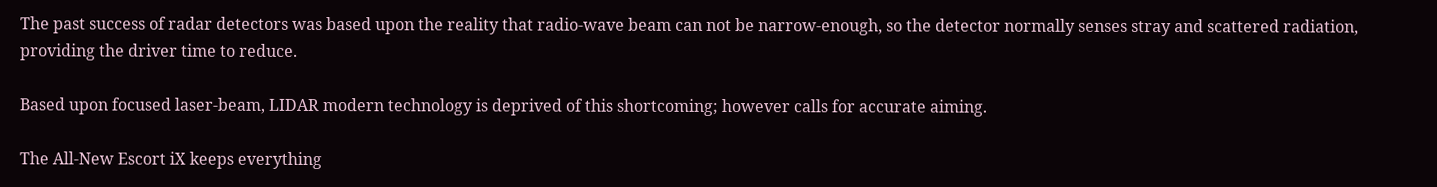The past success of radar detectors was based upon the reality that radio-wave beam can not be narrow-enough, so the detector normally senses stray and scattered radiation, providing the driver time to reduce.

Based upon focused laser-beam, LIDAR modern technology is deprived of this shortcoming; however calls for accurate aiming.

The All-New Escort iX keeps everything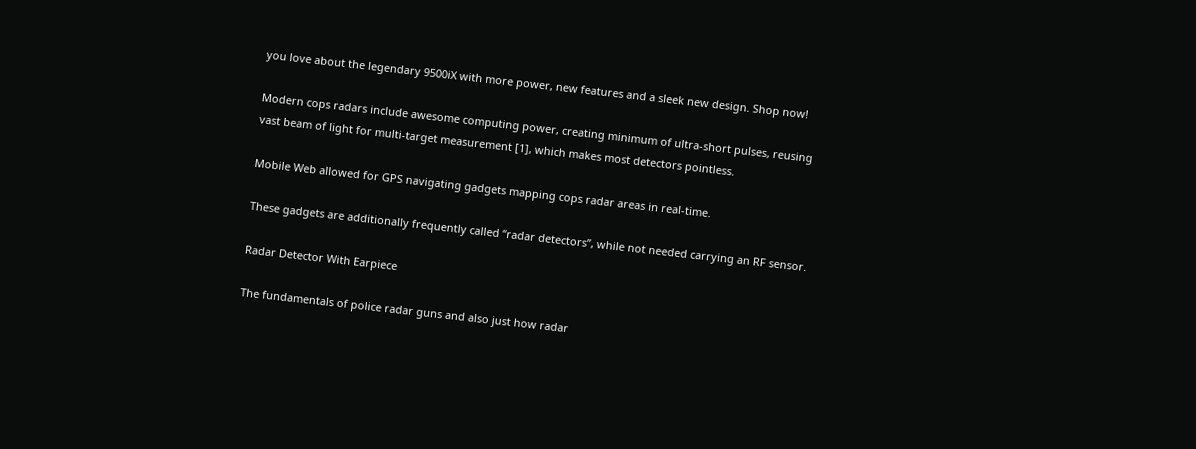you love about the legendary 9500iX with more power, new features and a sleek new design. Shop now!

Modern cops radars include awesome computing power, creating minimum of ultra-short pulses, reusing vast beam of light for multi-target measurement [1], which makes most detectors pointless.

Mobile Web allowed for GPS navigating gadgets mapping cops radar areas in real-time.

These gadgets are additionally frequently called “radar detectors”, while not needed carrying an RF sensor.

Radar Detector With Earpiece

The fundamentals of police radar guns and also just how radar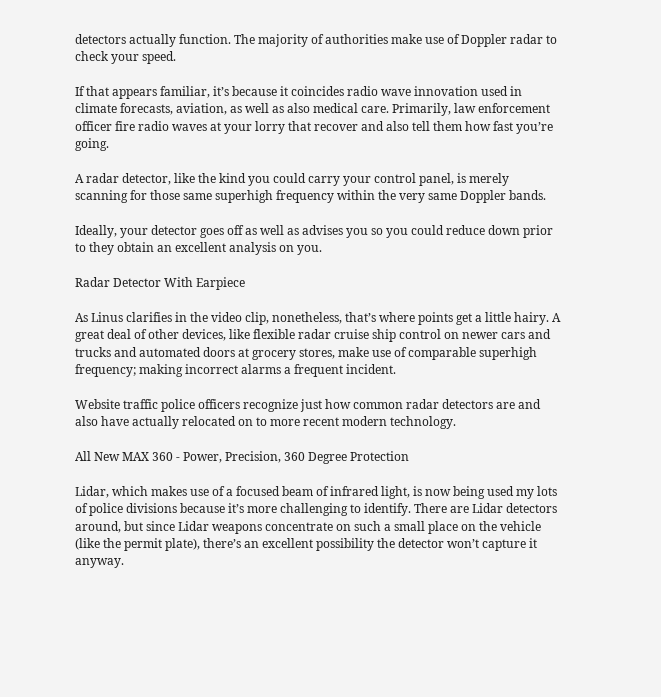detectors actually function. The majority of authorities make use of Doppler radar to check your speed.

If that appears familiar, it’s because it coincides radio wave innovation used in climate forecasts, aviation, as well as also medical care. Primarily, law enforcement officer fire radio waves at your lorry that recover and also tell them how fast you’re going.

A radar detector, like the kind you could carry your control panel, is merely scanning for those same superhigh frequency within the very same Doppler bands.

Ideally, your detector goes off as well as advises you so you could reduce down prior to they obtain an excellent analysis on you.

Radar Detector With Earpiece

As Linus clarifies in the video clip, nonetheless, that’s where points get a little hairy. A great deal of other devices, like flexible radar cruise ship control on newer cars and trucks and automated doors at grocery stores, make use of comparable superhigh frequency; making incorrect alarms a frequent incident.

Website traffic police officers recognize just how common radar detectors are and also have actually relocated on to more recent modern technology.

All New MAX 360 - Power, Precision, 360 Degree Protection

Lidar, which makes use of a focused beam of infrared light, is now being used my lots of police divisions because it’s more challenging to identify. There are Lidar detectors around, but since Lidar weapons concentrate on such a small place on the vehicle (like the permit plate), there’s an excellent possibility the detector won’t capture it anyway.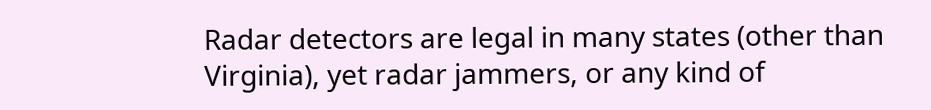Radar detectors are legal in many states (other than Virginia), yet radar jammers, or any kind of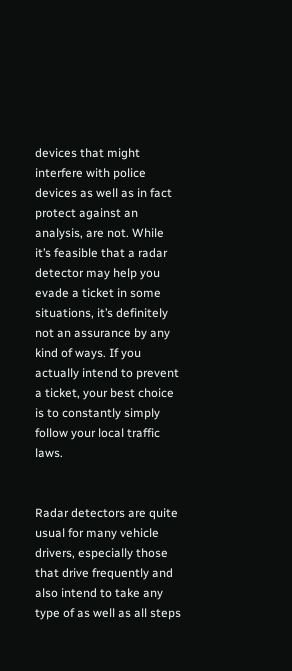devices that might interfere with police devices as well as in fact protect against an analysis, are not. While it’s feasible that a radar detector may help you evade a ticket in some situations, it’s definitely not an assurance by any kind of ways. If you actually intend to prevent a ticket, your best choice is to constantly simply follow your local traffic laws.


Radar detectors are quite usual for many vehicle drivers, especially those that drive frequently and also intend to take any type of as well as all steps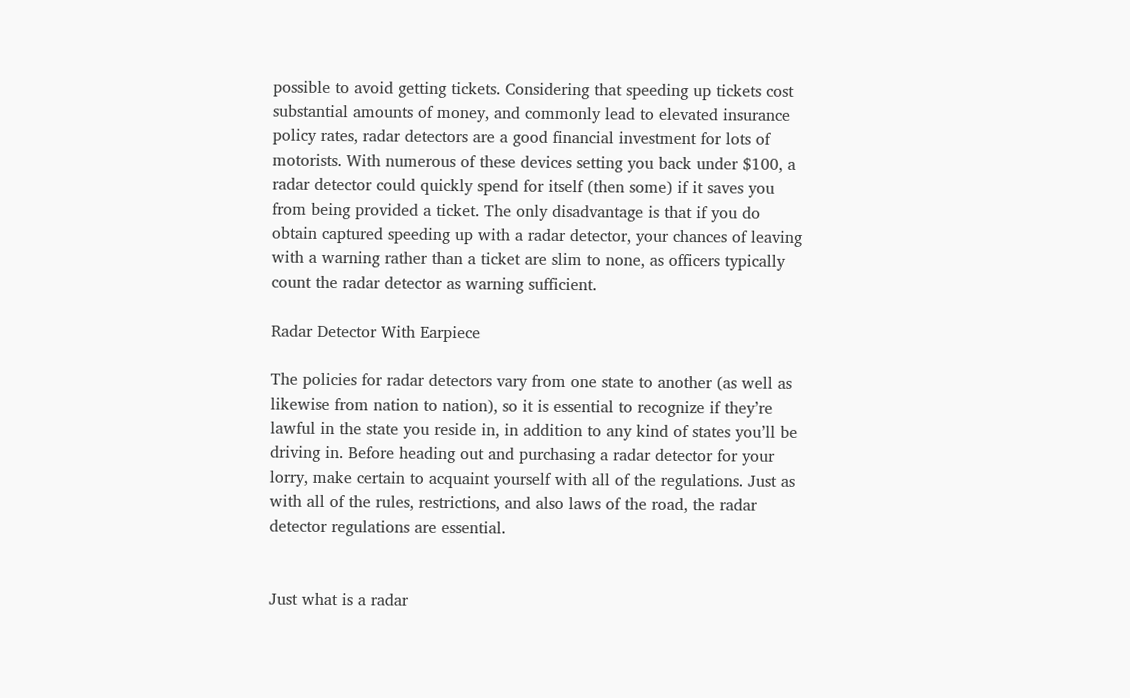possible to avoid getting tickets. Considering that speeding up tickets cost substantial amounts of money, and commonly lead to elevated insurance policy rates, radar detectors are a good financial investment for lots of motorists. With numerous of these devices setting you back under $100, a radar detector could quickly spend for itself (then some) if it saves you from being provided a ticket. The only disadvantage is that if you do obtain captured speeding up with a radar detector, your chances of leaving with a warning rather than a ticket are slim to none, as officers typically count the radar detector as warning sufficient.

Radar Detector With Earpiece

The policies for radar detectors vary from one state to another (as well as likewise from nation to nation), so it is essential to recognize if they’re lawful in the state you reside in, in addition to any kind of states you’ll be driving in. Before heading out and purchasing a radar detector for your lorry, make certain to acquaint yourself with all of the regulations. Just as with all of the rules, restrictions, and also laws of the road, the radar detector regulations are essential.


Just what is a radar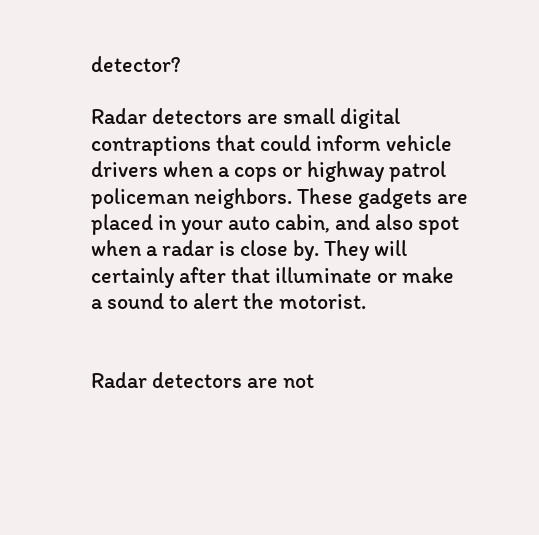detector?

Radar detectors are small digital contraptions that could inform vehicle drivers when a cops or highway patrol policeman neighbors. These gadgets are placed in your auto cabin, and also spot when a radar is close by. They will certainly after that illuminate or make a sound to alert the motorist.


Radar detectors are not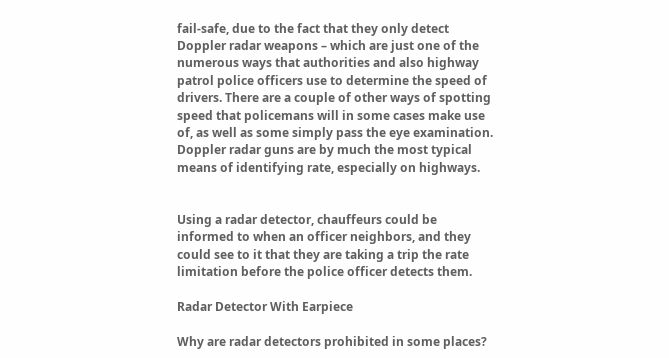fail-safe, due to the fact that they only detect Doppler radar weapons – which are just one of the numerous ways that authorities and also highway patrol police officers use to determine the speed of drivers. There are a couple of other ways of spotting speed that policemans will in some cases make use of, as well as some simply pass the eye examination. Doppler radar guns are by much the most typical means of identifying rate, especially on highways.


Using a radar detector, chauffeurs could be informed to when an officer neighbors, and they could see to it that they are taking a trip the rate limitation before the police officer detects them.

Radar Detector With Earpiece

Why are radar detectors prohibited in some places?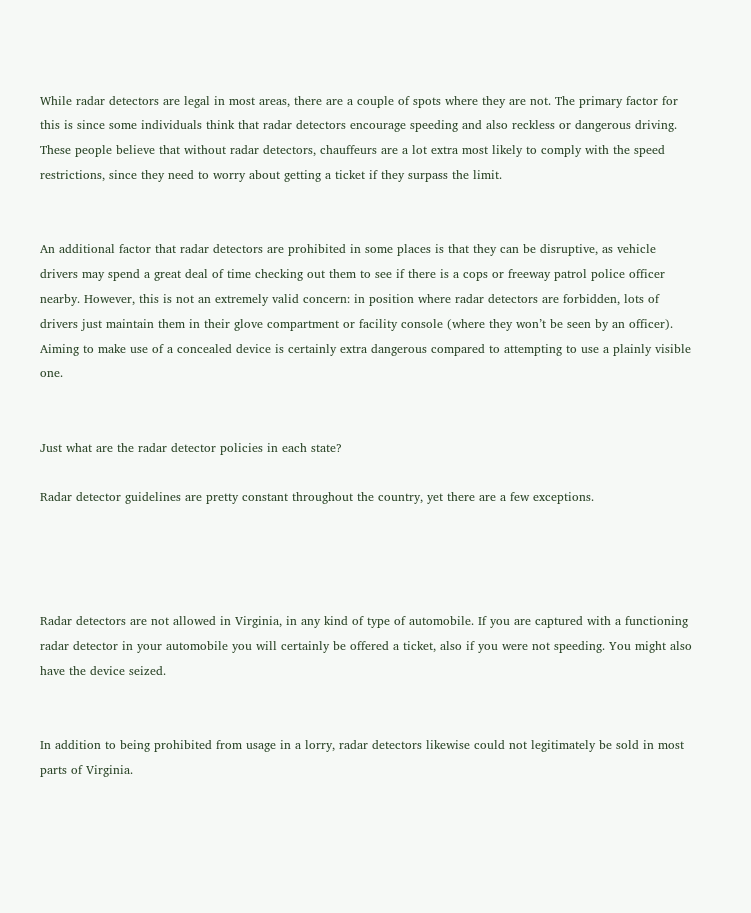While radar detectors are legal in most areas, there are a couple of spots where they are not. The primary factor for this is since some individuals think that radar detectors encourage speeding and also reckless or dangerous driving. These people believe that without radar detectors, chauffeurs are a lot extra most likely to comply with the speed restrictions, since they need to worry about getting a ticket if they surpass the limit.


An additional factor that radar detectors are prohibited in some places is that they can be disruptive, as vehicle drivers may spend a great deal of time checking out them to see if there is a cops or freeway patrol police officer nearby. However, this is not an extremely valid concern: in position where radar detectors are forbidden, lots of drivers just maintain them in their glove compartment or facility console (where they won’t be seen by an officer). Aiming to make use of a concealed device is certainly extra dangerous compared to attempting to use a plainly visible one.


Just what are the radar detector policies in each state?

Radar detector guidelines are pretty constant throughout the country, yet there are a few exceptions.




Radar detectors are not allowed in Virginia, in any kind of type of automobile. If you are captured with a functioning radar detector in your automobile you will certainly be offered a ticket, also if you were not speeding. You might also have the device seized.


In addition to being prohibited from usage in a lorry, radar detectors likewise could not legitimately be sold in most parts of Virginia.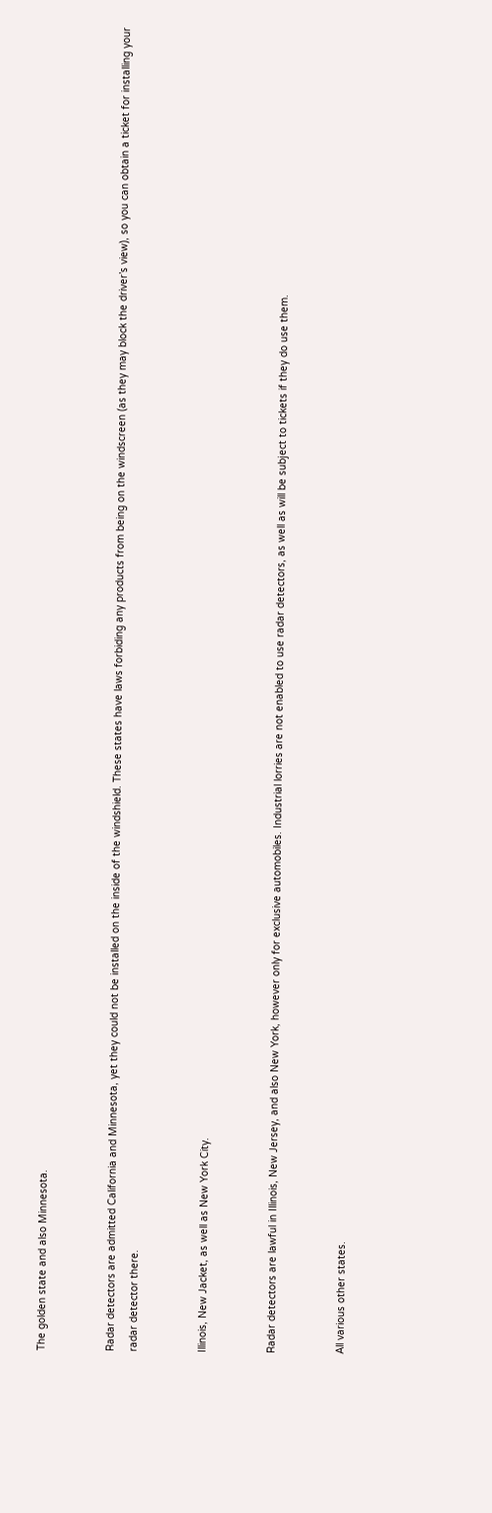The golden state and also Minnesota.


Radar detectors are admitted California and Minnesota, yet they could not be installed on the inside of the windshield. These states have laws forbiding any products from being on the windscreen (as they may block the driver’s view), so you can obtain a ticket for installing your radar detector there.


Illinois, New Jacket, as well as New York City.


Radar detectors are lawful in Illinois, New Jersey, and also New York, however only for exclusive automobiles. Industrial lorries are not enabled to use radar detectors, as well as will be subject to tickets if they do use them.


All various other states.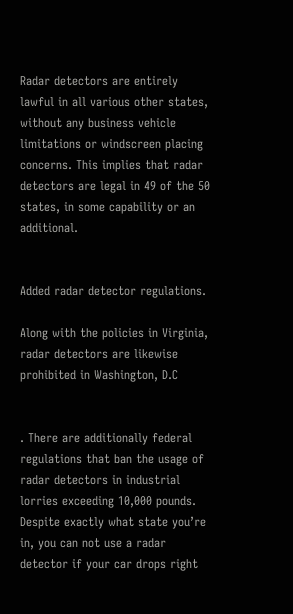Radar detectors are entirely lawful in all various other states, without any business vehicle limitations or windscreen placing concerns. This implies that radar detectors are legal in 49 of the 50 states, in some capability or an additional.


Added radar detector regulations.

Along with the policies in Virginia, radar detectors are likewise prohibited in Washington, D.C


. There are additionally federal regulations that ban the usage of radar detectors in industrial lorries exceeding 10,000 pounds. Despite exactly what state you’re in, you can not use a radar detector if your car drops right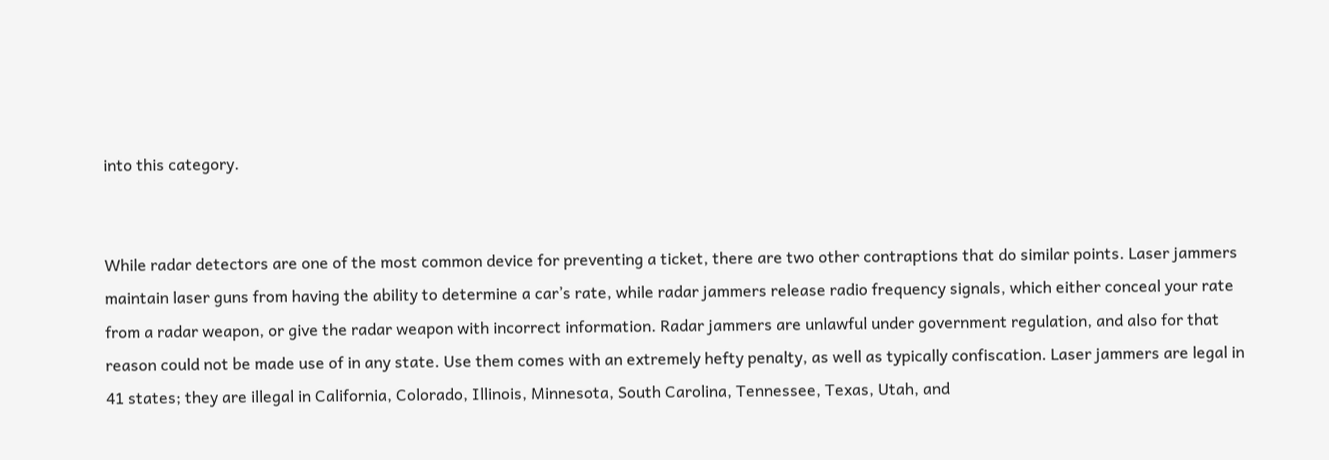into this category.


While radar detectors are one of the most common device for preventing a ticket, there are two other contraptions that do similar points. Laser jammers maintain laser guns from having the ability to determine a car’s rate, while radar jammers release radio frequency signals, which either conceal your rate from a radar weapon, or give the radar weapon with incorrect information. Radar jammers are unlawful under government regulation, and also for that reason could not be made use of in any state. Use them comes with an extremely hefty penalty, as well as typically confiscation. Laser jammers are legal in 41 states; they are illegal in California, Colorado, Illinois, Minnesota, South Carolina, Tennessee, Texas, Utah, and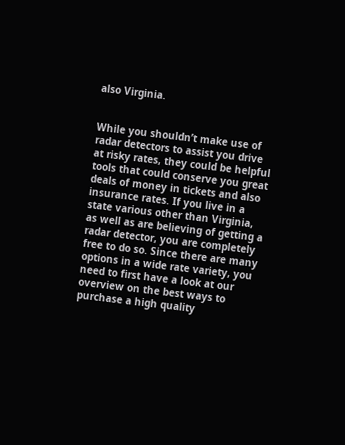also Virginia.


While you shouldn’t make use of radar detectors to assist you drive at risky rates, they could be helpful tools that could conserve you great deals of money in tickets and also insurance rates. If you live in a state various other than Virginia, as well as are believing of getting a radar detector, you are completely free to do so. Since there are many options in a wide rate variety, you need to first have a look at our overview on the best ways to purchase a high quality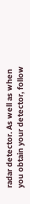radar detector. As well as when you obtain your detector, follow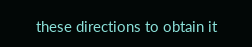these directions to obtain it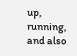up, running, and also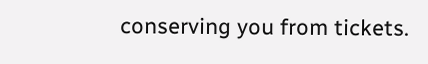conserving you from tickets.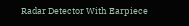Radar Detector With Earpiece